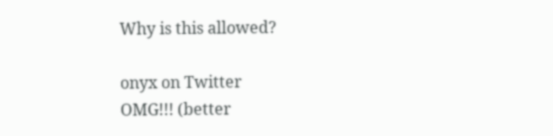Why is this allowed?

onyx on Twitter
OMG!!! (better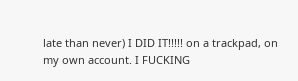late than never) I DID IT!!!!! on a trackpad, on my own account. I FUCKING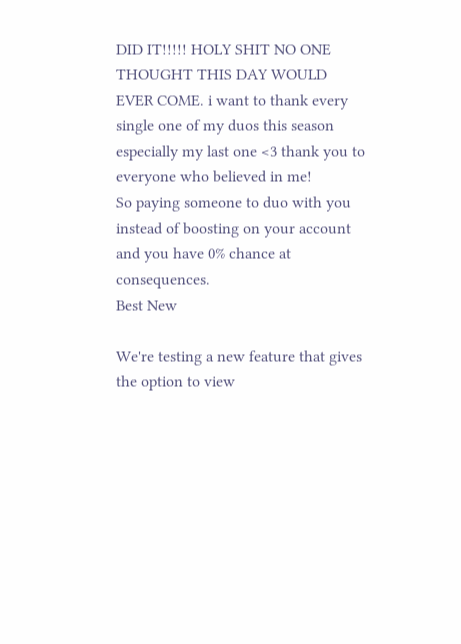DID IT!!!!! HOLY SHIT NO ONE THOUGHT THIS DAY WOULD EVER COME. i want to thank every single one of my duos this season especially my last one <3 thank you to everyone who believed in me!
So paying someone to duo with you instead of boosting on your account and you have 0% chance at consequences.
Best New

We're testing a new feature that gives the option to view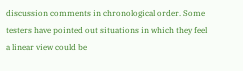discussion comments in chronological order. Some testers have pointed out situations in which they feel a linear view could be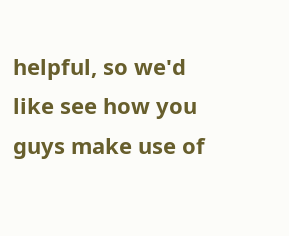helpful, so we'd like see how you guys make use of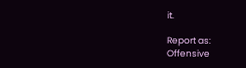it.

Report as:
Offensive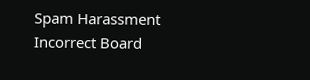Spam Harassment Incorrect Board